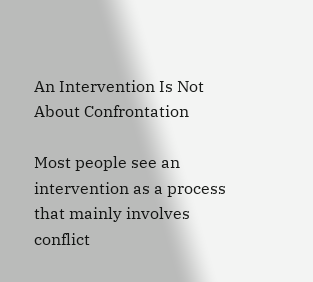An Intervention Is Not About Confrontation

Most people see an intervention as a process that mainly involves conflict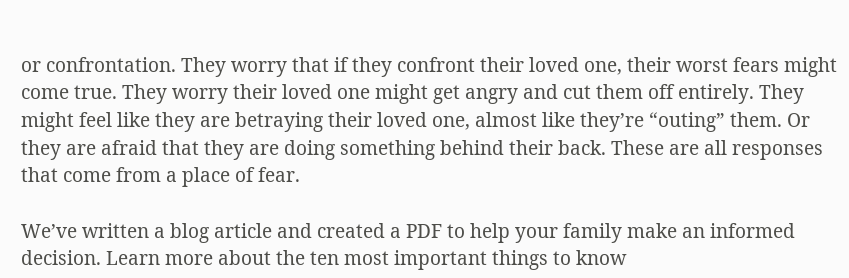or confrontation. They worry that if they confront their loved one, their worst fears might come true. They worry their loved one might get angry and cut them off entirely. They might feel like they are betraying their loved one, almost like they’re “outing” them. Or they are afraid that they are doing something behind their back. These are all responses that come from a place of fear.

We’ve written a blog article and created a PDF to help your family make an informed decision. Learn more about the ten most important things to know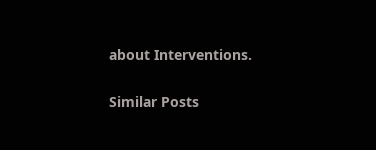about Interventions.

Similar Posts